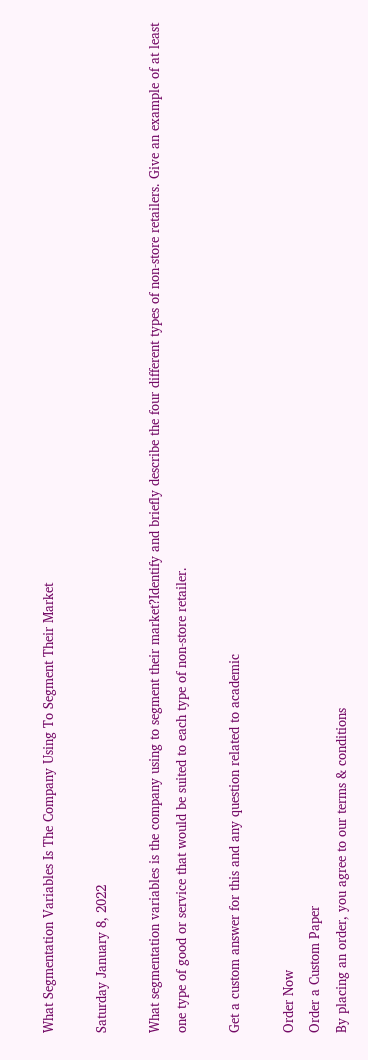What Segmentation Variables Is The Company Using To Segment Their Market

Saturday January 8, 2022

What segmentation variables is the company using to segment their market?Identify and briefly describe the four different types of non-store retailers. Give an example of at least one type of good or service that would be suited to each type of non-store retailer.

Get a custom answer for this and any question related to academic

Order Now
Order a Custom Paper
By placing an order, you agree to our terms & conditions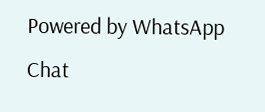Powered by WhatsApp Chat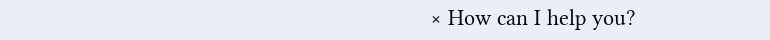× How can I help you?